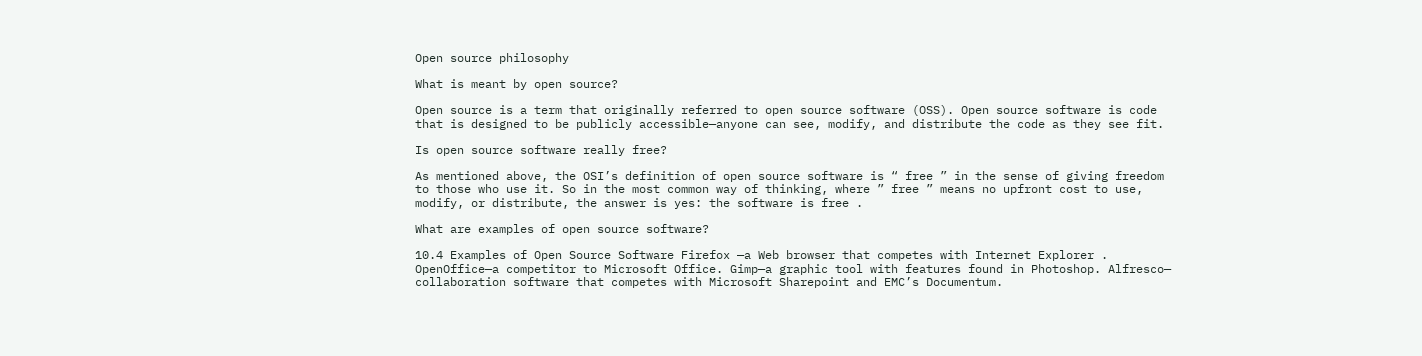Open source philosophy

What is meant by open source?

Open source is a term that originally referred to open source software (OSS). Open source software is code that is designed to be publicly accessible—anyone can see, modify, and distribute the code as they see fit.

Is open source software really free?

As mentioned above, the OSI’s definition of open source software is “ free ” in the sense of giving freedom to those who use it. So in the most common way of thinking, where ” free ” means no upfront cost to use, modify, or distribute, the answer is yes: the software is free .

What are examples of open source software?

10.4 Examples of Open Source Software Firefox —a Web browser that competes with Internet Explorer . OpenOffice—a competitor to Microsoft Office. Gimp—a graphic tool with features found in Photoshop. Alfresco— collaboration software that competes with Microsoft Sharepoint and EMC’s Documentum.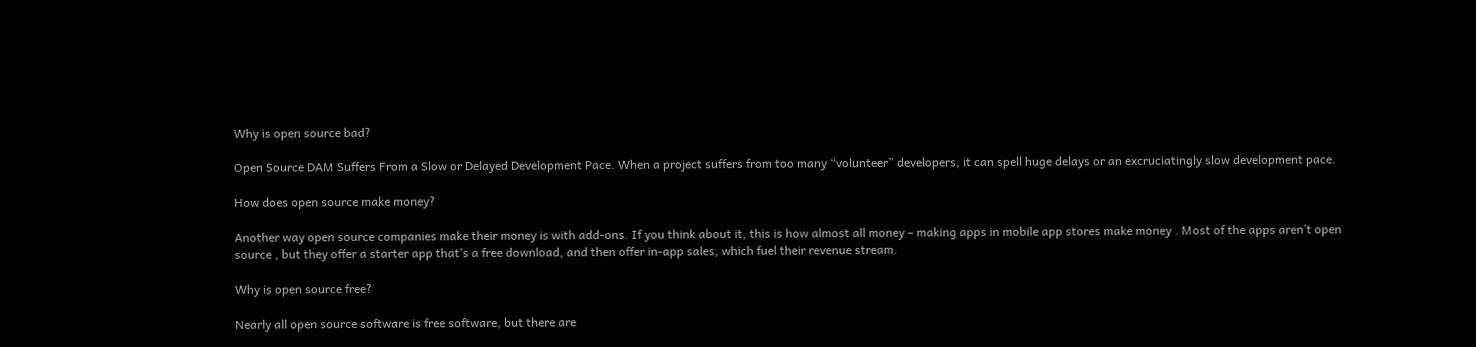Why is open source bad?

Open Source DAM Suffers From a Slow or Delayed Development Pace. When a project suffers from too many “volunteer” developers, it can spell huge delays or an excruciatingly slow development pace.

How does open source make money?

Another way open source companies make their money is with add-ons. If you think about it, this is how almost all money – making apps in mobile app stores make money . Most of the apps aren’t open source , but they offer a starter app that’s a free download, and then offer in-app sales, which fuel their revenue stream.

Why is open source free?

Nearly all open source software is free software, but there are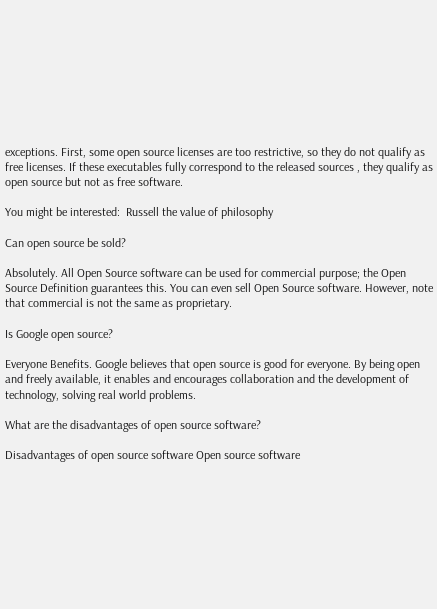exceptions. First, some open source licenses are too restrictive, so they do not qualify as free licenses. If these executables fully correspond to the released sources , they qualify as open source but not as free software.

You might be interested:  Russell the value of philosophy

Can open source be sold?

Absolutely. All Open Source software can be used for commercial purpose; the Open Source Definition guarantees this. You can even sell Open Source software. However, note that commercial is not the same as proprietary.

Is Google open source?

Everyone Benefits. Google believes that open source is good for everyone. By being open and freely available, it enables and encourages collaboration and the development of technology, solving real world problems.

What are the disadvantages of open source software?

Disadvantages of open source software Open source software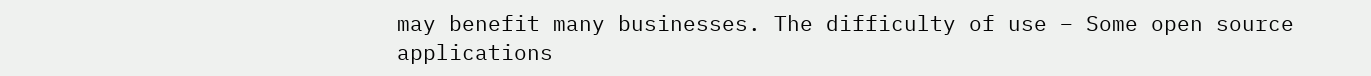may benefit many businesses. The difficulty of use – Some open source applications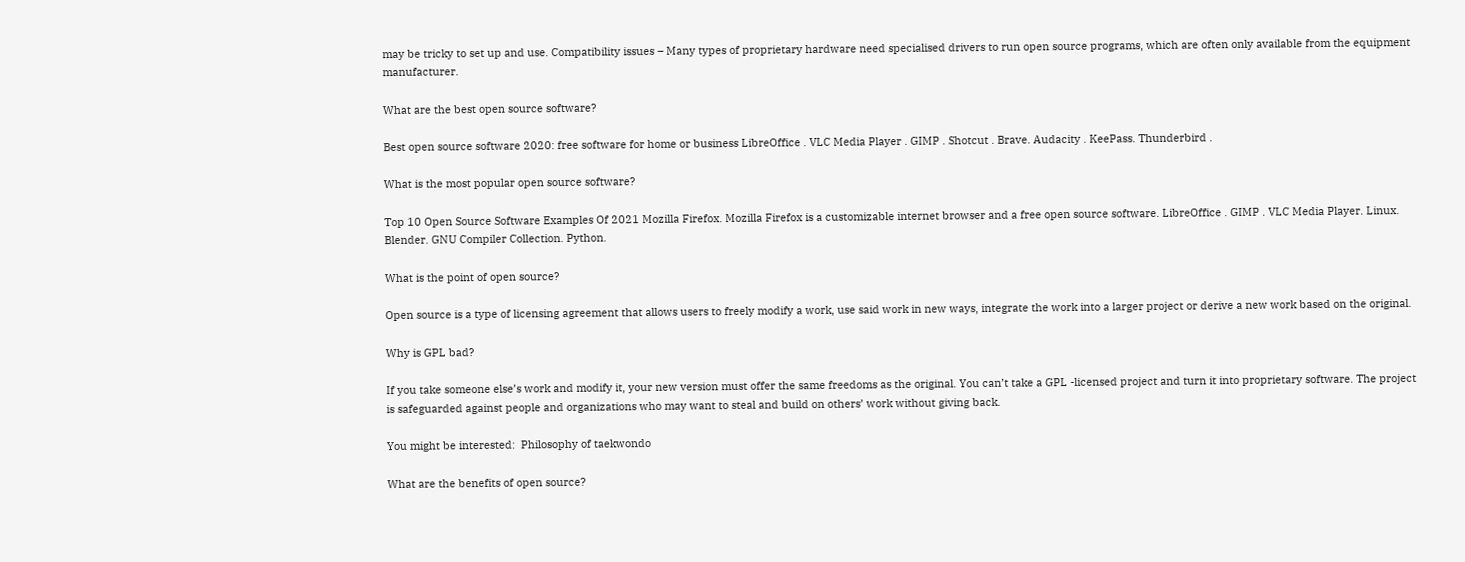may be tricky to set up and use. Compatibility issues – Many types of proprietary hardware need specialised drivers to run open source programs, which are often only available from the equipment manufacturer.

What are the best open source software?

Best open source software 2020: free software for home or business LibreOffice . VLC Media Player . GIMP . Shotcut . Brave. Audacity . KeePass. Thunderbird .

What is the most popular open source software?

Top 10 Open Source Software Examples Of 2021 Mozilla Firefox. Mozilla Firefox is a customizable internet browser and a free open source software. LibreOffice . GIMP . VLC Media Player. Linux. Blender. GNU Compiler Collection. Python.

What is the point of open source?

Open source is a type of licensing agreement that allows users to freely modify a work, use said work in new ways, integrate the work into a larger project or derive a new work based on the original.

Why is GPL bad?

If you take someone else’s work and modify it, your new version must offer the same freedoms as the original. You can’t take a GPL -licensed project and turn it into proprietary software. The project is safeguarded against people and organizations who may want to steal and build on others’ work without giving back.

You might be interested:  Philosophy of taekwondo

What are the benefits of open source?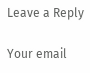Leave a Reply

Your email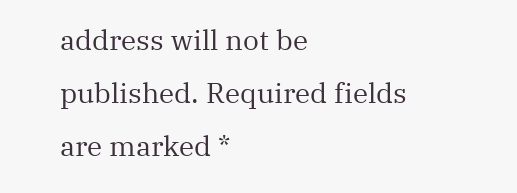address will not be published. Required fields are marked *